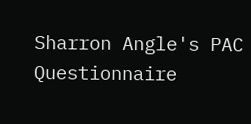Sharron Angle's PAC Questionnaire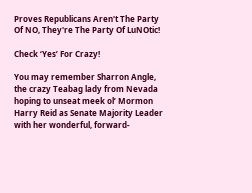Proves Republicans Aren't The Party Of NO, They're The Party Of LuNOtic!

Check ‘Yes’ For Crazy!

You may remember Sharron Angle, the crazy Teabag lady from Nevada hoping to unseat meek ol’ Mormon Harry Reid as Senate Majority Leader with her wonderful, forward-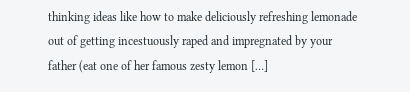thinking ideas like how to make deliciously refreshing lemonade out of getting incestuously raped and impregnated by your father (eat one of her famous zesty lemon […]